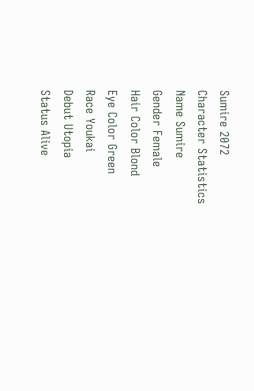Sumire 2072
Character Statistics
Name Sumire
Gender Female
Hair Color Blond
Eye Color Green
Race Youkai
Debut Utopia
Status Alive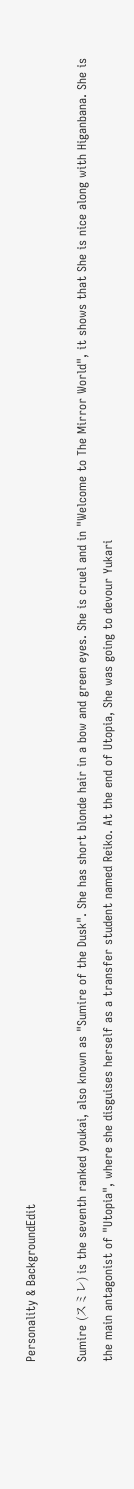Personality & BackgroundEdit

Sumire (スミレ) is the seventh ranked youkai, also known as "Sumire of the Dusk". She has short blonde hair in a bow and green eyes. She is cruel and in "Welcome to The Mirror World", it shows that She is nice along with Higanbana. She is the main antagonist of "Utopia", where she disguises herself as a transfer student named Reiko. At the end of Utopia, She was going to devour Yukari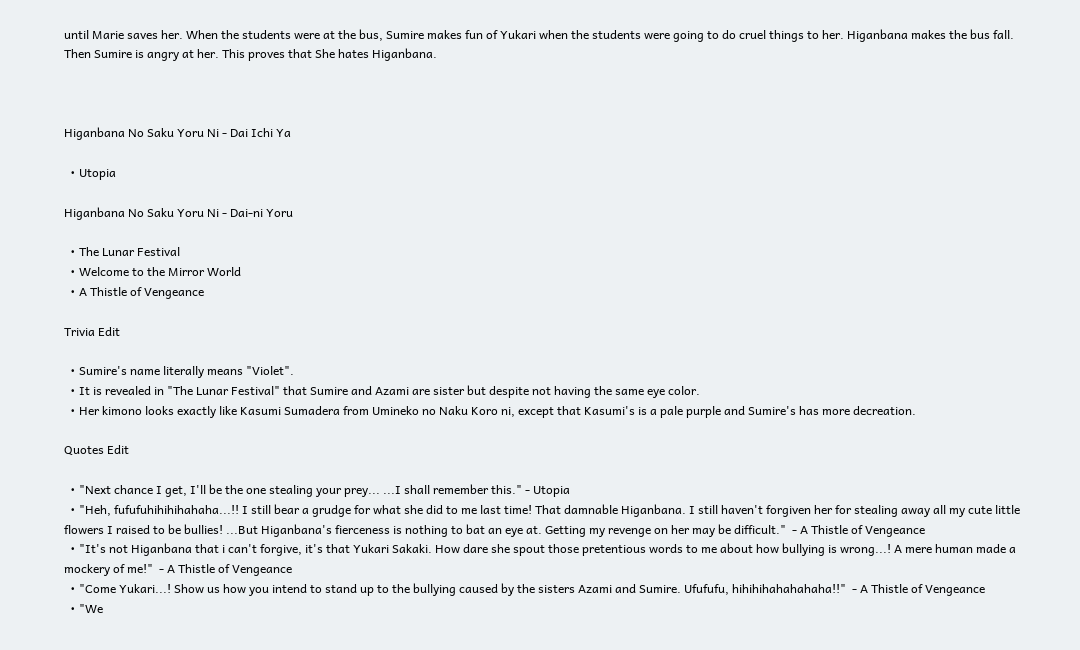until Marie saves her. When the students were at the bus, Sumire makes fun of Yukari when the students were going to do cruel things to her. Higanbana makes the bus fall. Then Sumire is angry at her. This proves that She hates Higanbana.



Higanbana No Saku Yoru Ni - Dai Ichi Ya

  • Utopia

Higanbana No Saku Yoru Ni - Dai-ni Yoru

  • The Lunar Festival
  • Welcome to the Mirror World
  • A Thistle of Vengeance

Trivia Edit

  • Sumire's name literally means "Violet".
  • It is revealed in "The Lunar Festival" that Sumire and Azami are sister but despite not having the same eye color.
  • Her kimono looks exactly like Kasumi Sumadera from Umineko no Naku Koro ni, except that Kasumi's is a pale purple and Sumire's has more decreation.

Quotes Edit

  • "Next chance I get, I'll be the one stealing your prey... ...I shall remember this." - Utopia
  • "Heh, fufufuhihihihahaha...!! I still bear a grudge for what she did to me last time! That damnable Higanbana. I still haven't forgiven her for stealing away all my cute little flowers I raised to be bullies! ...But Higanbana's fierceness is nothing to bat an eye at. Getting my revenge on her may be difficult."  - A Thistle of Vengeance
  • "It's not Higanbana that i can't forgive, it's that Yukari Sakaki. How dare she spout those pretentious words to me about how bullying is wrong...! A mere human made a mockery of me!"  - A Thistle of Vengeance
  • "Come Yukari...! Show us how you intend to stand up to the bullying caused by the sisters Azami and Sumire. Ufufufu, hihihihahahahaha!!"  - A Thistle of Vengeance
  • "We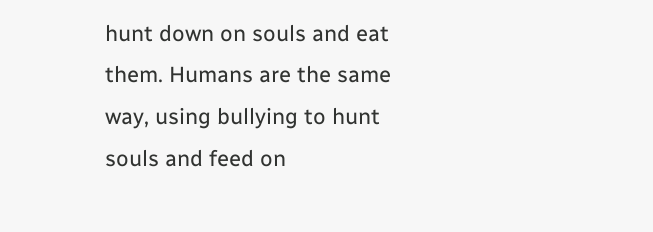hunt down on souls and eat them. Humans are the same way, using bullying to hunt souls and feed on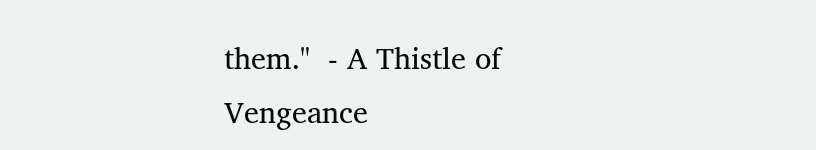them."  - A Thistle of Vengeance